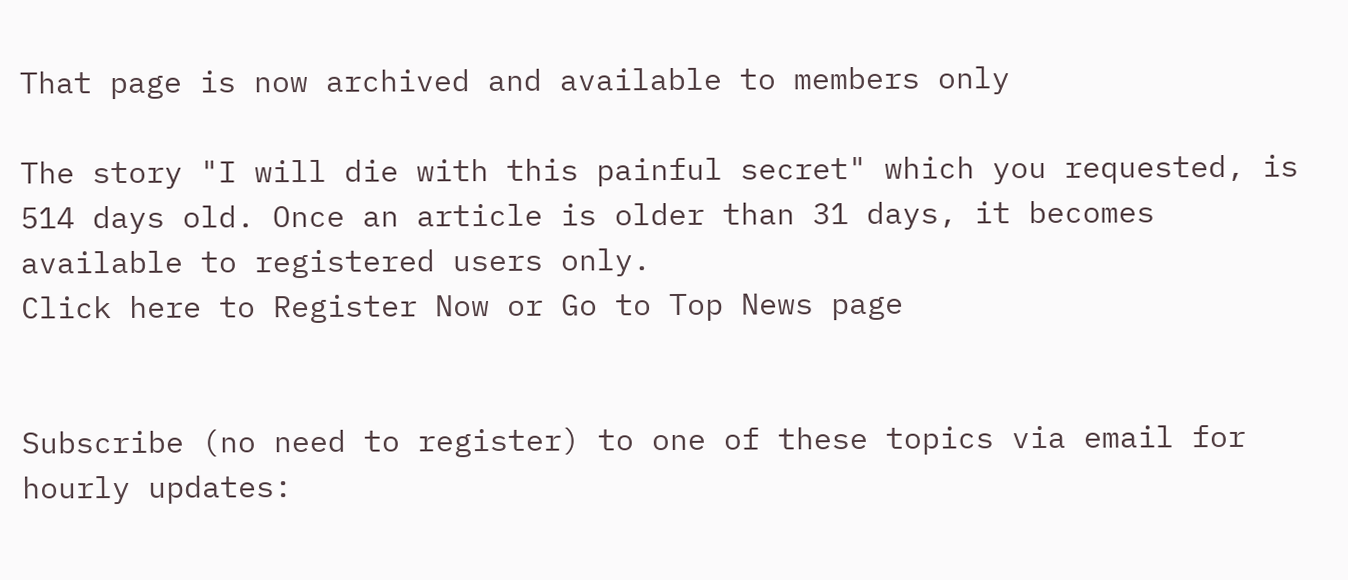That page is now archived and available to members only

The story "I will die with this painful secret" which you requested, is 514 days old. Once an article is older than 31 days, it becomes available to registered users only.
Click here to Register Now or Go to Top News page


Subscribe (no need to register) to one of these topics via email for hourly updates: